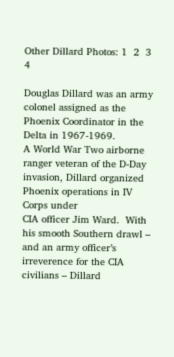Other Dillard Photos: 1  2  3  4

Douglas Dillard was an army colonel assigned as the Phoenix Coordinator in the Delta in 1967-1969.
A World War Two airborne ranger veteran of the D-Day invasion, Dillard organized Phoenix operations in IV Corps under
CIA officer Jim Ward.  With his smooth Southern drawl – and an army officer’s irreverence for the CIA civilians – Dillard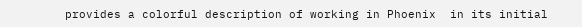provides a colorful description of working in Phoenix  in its initial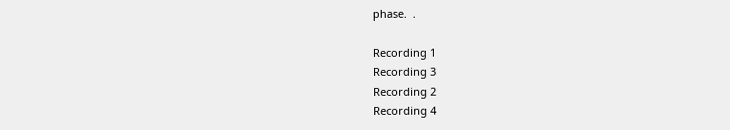phase.  .

Recording 1
Recording 3
Recording 2
Recording 4